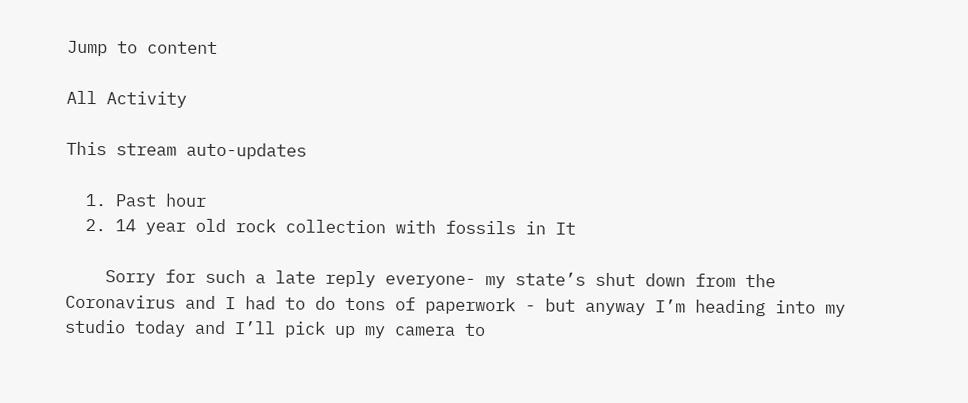Jump to content

All Activity

This stream auto-updates

  1. Past hour
  2. 14 year old rock collection with fossils in It

    Sorry for such a late reply everyone- my state’s shut down from the Coronavirus and I had to do tons of paperwork - but anyway I’m heading into my studio today and I’ll pick up my camera to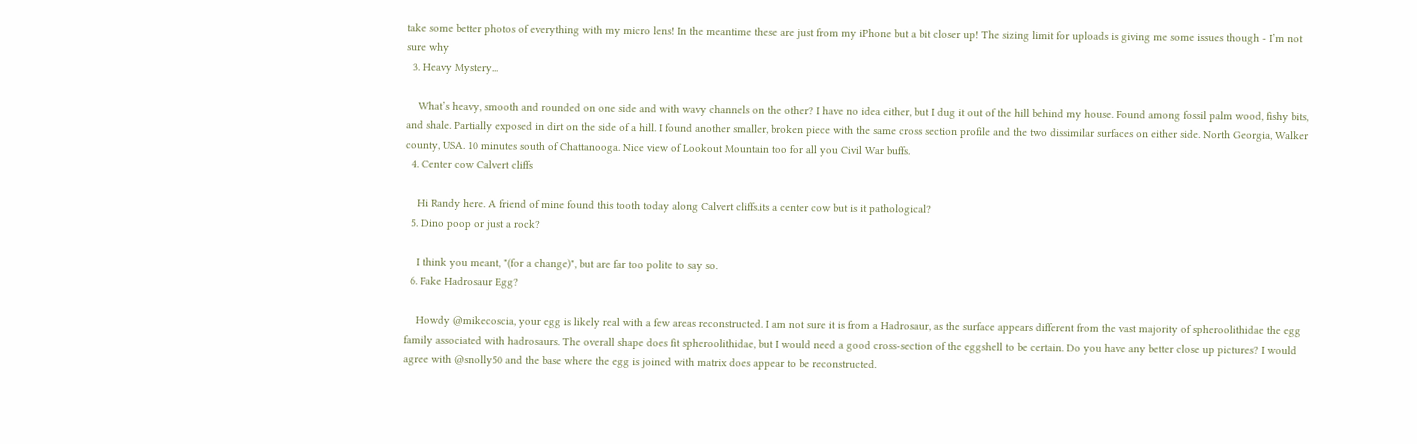take some better photos of everything with my micro lens! In the meantime these are just from my iPhone but a bit closer up! The sizing limit for uploads is giving me some issues though - I’m not sure why
  3. Heavy Mystery...

    What’s heavy, smooth and rounded on one side and with wavy channels on the other? I have no idea either, but I dug it out of the hill behind my house. Found among fossil palm wood, fishy bits, and shale. Partially exposed in dirt on the side of a hill. I found another smaller, broken piece with the same cross section profile and the two dissimilar surfaces on either side. North Georgia, Walker county, USA. 10 minutes south of Chattanooga. Nice view of Lookout Mountain too for all you Civil War buffs.
  4. Center cow Calvert cliffs

    Hi Randy here. A friend of mine found this tooth today along Calvert cliffs.its a center cow but is it pathological?
  5. Dino poop or just a rock?

    I think you meant, "(for a change)", but are far too polite to say so.
  6. Fake Hadrosaur Egg?

    Howdy @mikecoscia, your egg is likely real with a few areas reconstructed. I am not sure it is from a Hadrosaur, as the surface appears different from the vast majority of spheroolithidae the egg family associated with hadrosaurs. The overall shape does fit spheroolithidae, but I would need a good cross-section of the eggshell to be certain. Do you have any better close up pictures? I would agree with @snolly50 and the base where the egg is joined with matrix does appear to be reconstructed.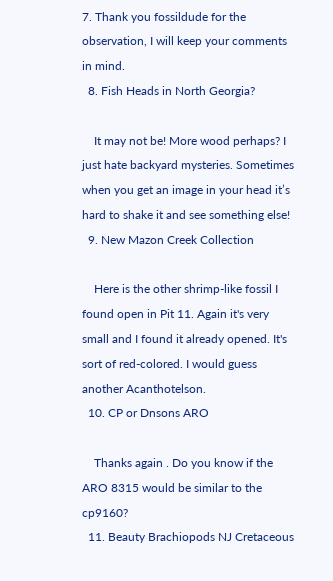7. Thank you fossildude for the observation, I will keep your comments in mind.
  8. Fish Heads in North Georgia?

    It may not be! More wood perhaps? I just hate backyard mysteries. Sometimes when you get an image in your head it’s hard to shake it and see something else!
  9. New Mazon Creek Collection

    Here is the other shrimp-like fossil I found open in Pit 11. Again it's very small and I found it already opened. It's sort of red-colored. I would guess another Acanthotelson.
  10. CP or Dnsons ARO

    Thanks again . Do you know if the ARO 8315 would be similar to the cp9160?
  11. Beauty Brachiopods NJ Cretaceous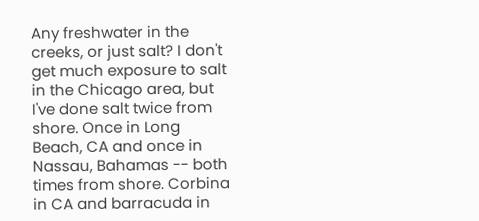Any freshwater in the creeks, or just salt? I don't get much exposure to salt in the Chicago area, but I've done salt twice from shore. Once in Long Beach, CA and once in Nassau, Bahamas -- both times from shore. Corbina in CA and barracuda in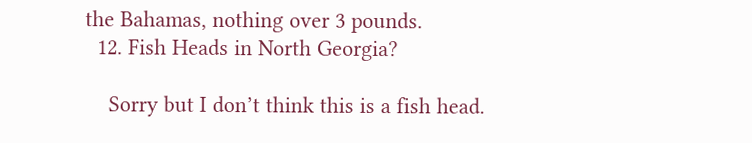the Bahamas, nothing over 3 pounds.
  12. Fish Heads in North Georgia?

    Sorry but I don’t think this is a fish head.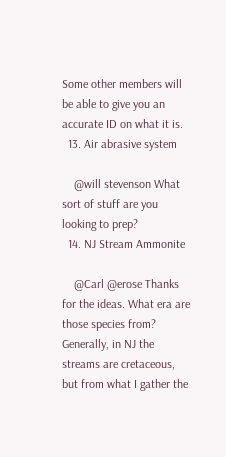Some other members will be able to give you an accurate ID on what it is.
  13. Air abrasive system

    @will stevenson What sort of stuff are you looking to prep?
  14. NJ Stream Ammonite

    @Carl @erose Thanks for the ideas. What era are those species from? Generally, in NJ the streams are cretaceous, but from what I gather the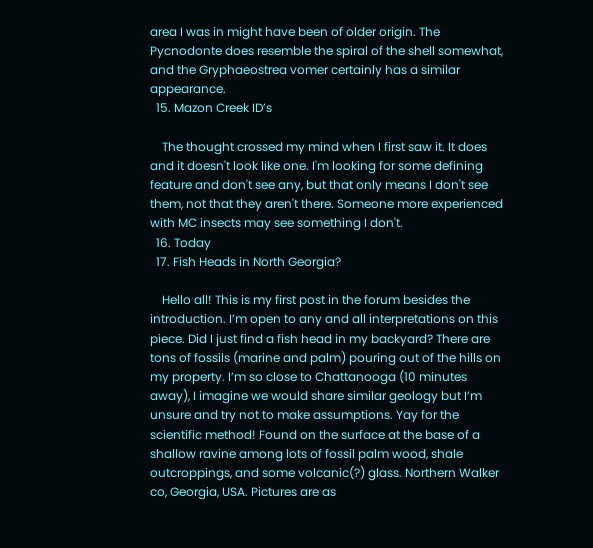area I was in might have been of older origin. The Pycnodonte does resemble the spiral of the shell somewhat, and the Gryphaeostrea vomer certainly has a similar appearance.
  15. Mazon Creek ID’s

    The thought crossed my mind when I first saw it. It does and it doesn't look like one. I'm looking for some defining feature and don't see any, but that only means I don't see them, not that they aren't there. Someone more experienced with MC insects may see something I don't.
  16. Today
  17. Fish Heads in North Georgia?

    Hello all! This is my first post in the forum besides the introduction. I’m open to any and all interpretations on this piece. Did I just find a fish head in my backyard? There are tons of fossils (marine and palm) pouring out of the hills on my property. I’m so close to Chattanooga (10 minutes away), I imagine we would share similar geology but I’m unsure and try not to make assumptions. Yay for the scientific method! Found on the surface at the base of a shallow ravine among lots of fossil palm wood, shale outcroppings, and some volcanic(?) glass. Northern Walker co, Georgia, USA. Pictures are as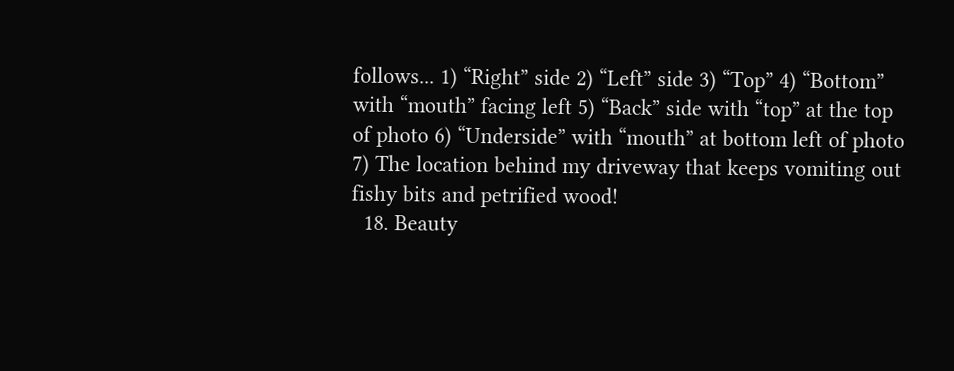follows... 1) “Right” side 2) “Left” side 3) “Top” 4) “Bottom” with “mouth” facing left 5) “Back” side with “top” at the top of photo 6) “Underside” with “mouth” at bottom left of photo 7) The location behind my driveway that keeps vomiting out fishy bits and petrified wood!
  18. Beauty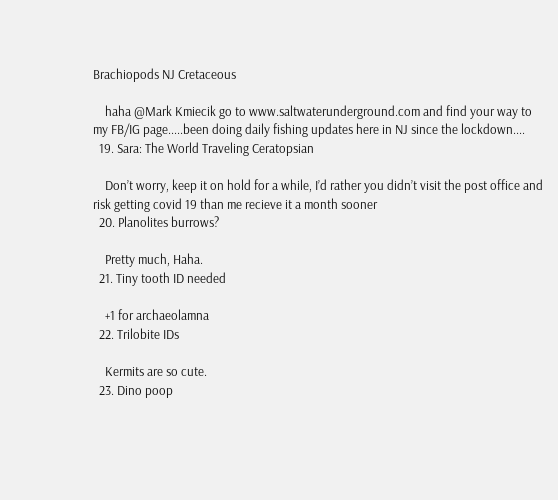Brachiopods NJ Cretaceous

    haha @Mark Kmiecik go to www.saltwaterunderground.com and find your way to my FB/IG page.....been doing daily fishing updates here in NJ since the lockdown....
  19. Sara: The World Traveling Ceratopsian

    Don’t worry, keep it on hold for a while, I’d rather you didn’t visit the post office and risk getting covid 19 than me recieve it a month sooner
  20. Planolites burrows?

    Pretty much, Haha.
  21. Tiny tooth ID needed

    +1 for archaeolamna
  22. Trilobite IDs

    Kermits are so cute.
  23. Dino poop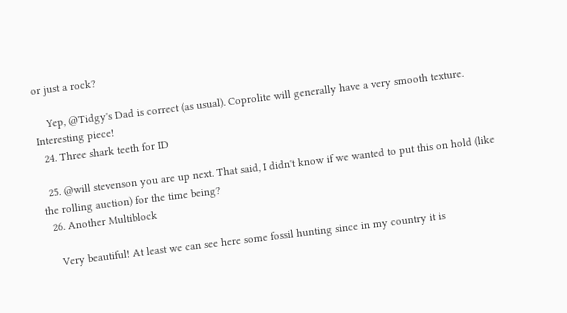or just a rock?

    Yep, @Tidgy's Dad is correct (as usual). Coprolite will generally have a very smooth texture. Interesting piece!
  24. Three shark teeth for ID

  25. @will stevenson you are up next. That said, I didn't know if we wanted to put this on hold (like the rolling auction) for the time being?
  26. Another Multiblock

    Very beautiful! At least we can see here some fossil hunting since in my country it is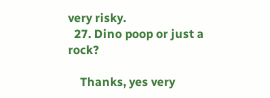very risky.
  27. Dino poop or just a rock?

    Thanks, yes very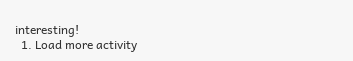interesting!
  1. Load more activity